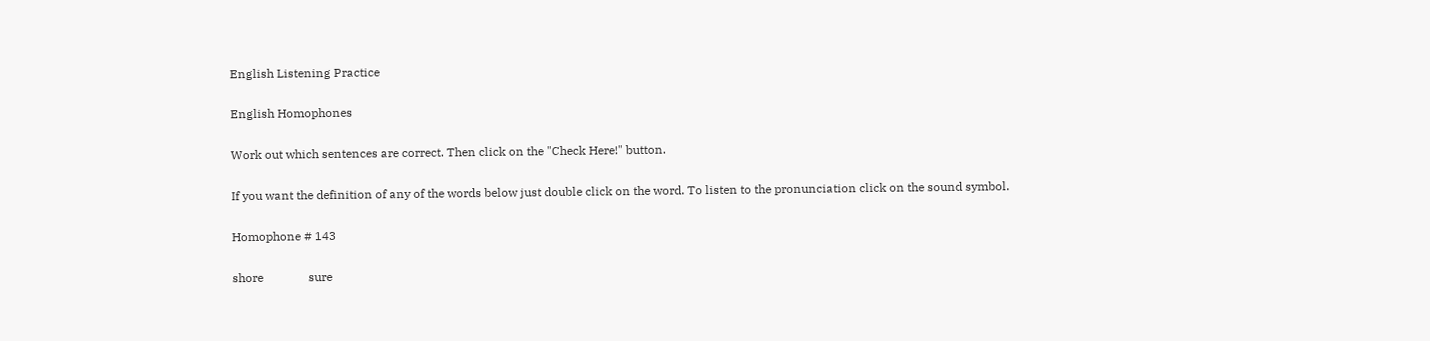English Listening Practice

English Homophones

Work out which sentences are correct. Then click on the "Check Here!" button.

If you want the definition of any of the words below just double click on the word. To listen to the pronunciation click on the sound symbol.

Homophone # 143

shore               sure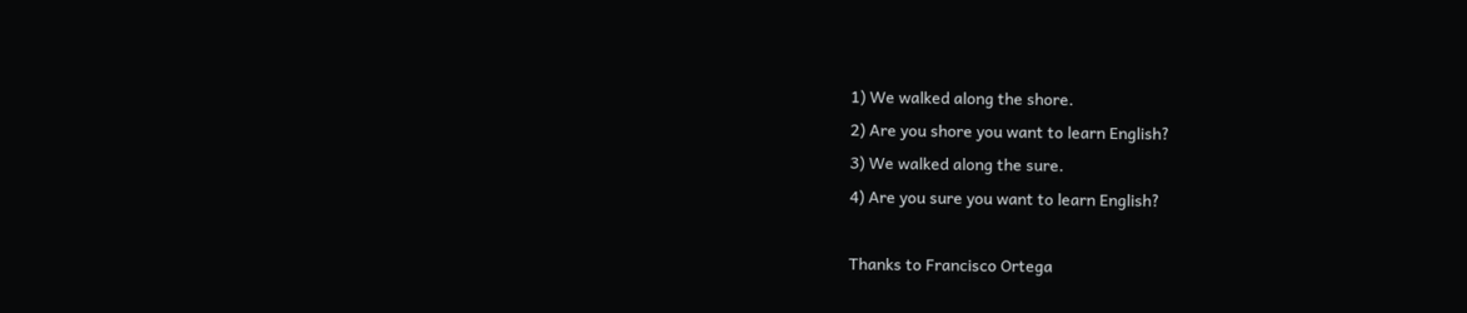1) We walked along the shore.
2) Are you shore you want to learn English?
3) We walked along the sure.
4) Are you sure you want to learn English?

Thanks to Francisco Ortega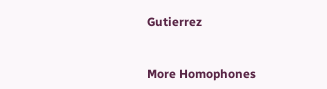Gutierrez


More Homophones